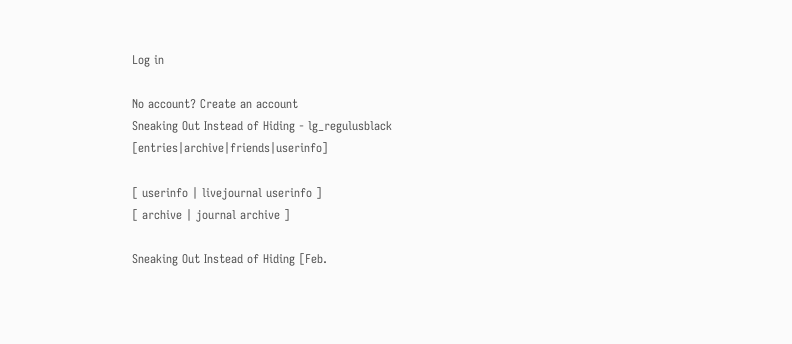Log in

No account? Create an account
Sneaking Out Instead of Hiding - lg_regulusblack [entries|archive|friends|userinfo]

[ userinfo | livejournal userinfo ]
[ archive | journal archive ]

Sneaking Out Instead of Hiding [Feb.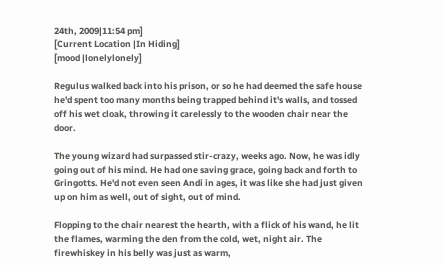24th, 2009|11:54 pm]
[Current Location |In Hiding]
[mood |lonelylonely]

Regulus walked back into his prison, or so he had deemed the safe house he'd spent too many months being trapped behind it's walls, and tossed off his wet cloak, throwing it carelessly to the wooden chair near the door.

The young wizard had surpassed stir-crazy, weeks ago. Now, he was idly going out of his mind. He had one saving grace, going back and forth to Gringotts. He'd not even seen Andi in ages, it was like she had just given up on him as well, out of sight, out of mind.

Flopping to the chair nearest the hearth, with a flick of his wand, he lit the flames, warming the den from the cold, wet, night air. The firewhiskey in his belly was just as warm,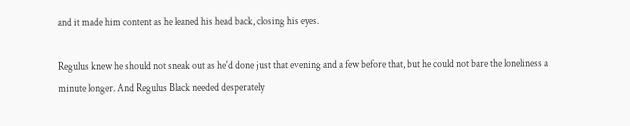and it made him content as he leaned his head back, closing his eyes.

Regulus knew he should not sneak out as he'd done just that evening and a few before that, but he could not bare the loneliness a minute longer. And Regulus Black needed desperately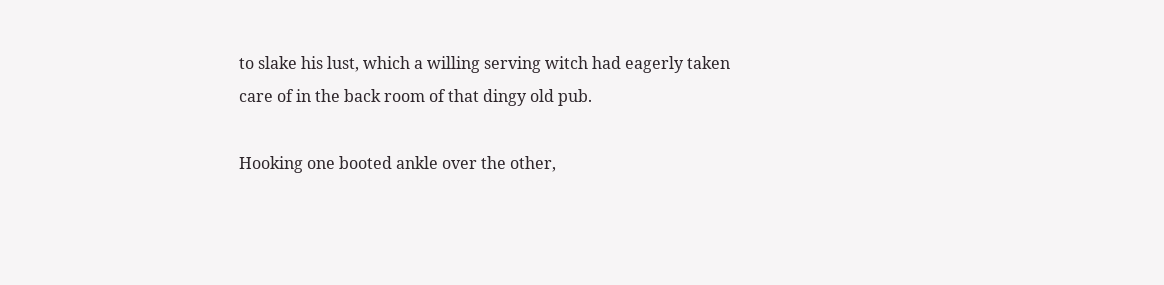to slake his lust, which a willing serving witch had eagerly taken care of in the back room of that dingy old pub.

Hooking one booted ankle over the other,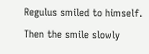Regulus smiled to himself. Then the smile slowly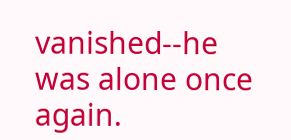vanished--he was alone once again.